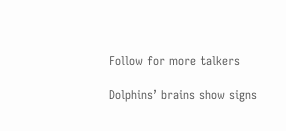Follow for more talkers

Dolphins’ brains show signs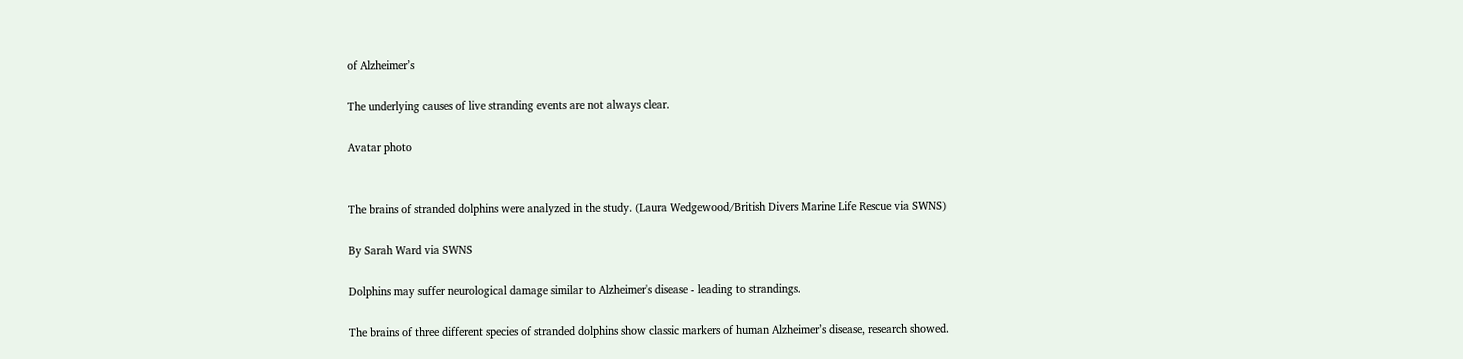of Alzheimer’s

The underlying causes of live stranding events are not always clear.

Avatar photo


The brains of stranded dolphins were analyzed in the study. (Laura Wedgewood/British Divers Marine Life Rescue via SWNS)

By Sarah Ward via SWNS

Dolphins may suffer neurological damage similar to Alzheimer's disease - leading to strandings.

The brains of three different species of stranded dolphins show classic markers of human Alzheimer’s disease, research showed.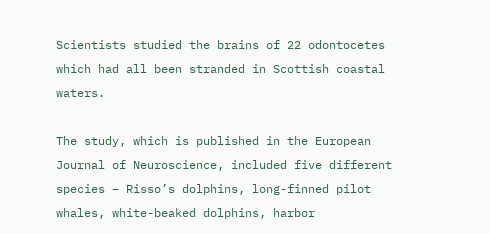Scientists studied the brains of 22 odontocetes which had all been stranded in Scottish coastal waters.

The study, which is published in the European Journal of Neuroscience, included five different species – Risso’s dolphins, long-finned pilot whales, white-beaked dolphins, harbor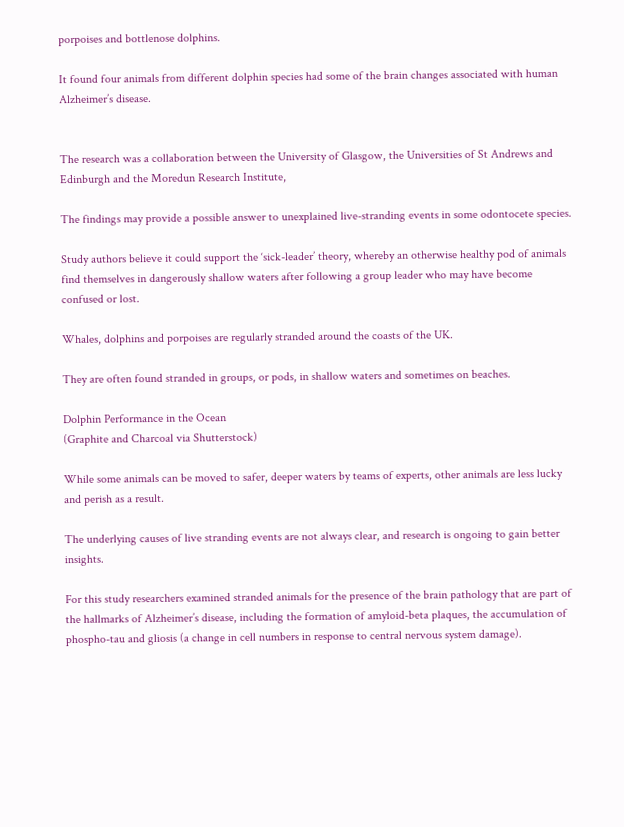porpoises and bottlenose dolphins.

It found four animals from different dolphin species had some of the brain changes associated with human Alzheimer’s disease.


The research was a collaboration between the University of Glasgow, the Universities of St Andrews and Edinburgh and the Moredun Research Institute,

The findings may provide a possible answer to unexplained live-stranding events in some odontocete species.

Study authors believe it could support the ‘sick-leader’ theory, whereby an otherwise healthy pod of animals find themselves in dangerously shallow waters after following a group leader who may have become confused or lost.

Whales, dolphins and porpoises are regularly stranded around the coasts of the UK.

They are often found stranded in groups, or pods, in shallow waters and sometimes on beaches.

Dolphin Performance in the Ocean
(Graphite and Charcoal via Shutterstock)

While some animals can be moved to safer, deeper waters by teams of experts, other animals are less lucky and perish as a result.

The underlying causes of live stranding events are not always clear, and research is ongoing to gain better insights.

For this study researchers examined stranded animals for the presence of the brain pathology that are part of the hallmarks of Alzheimer’s disease, including the formation of amyloid-beta plaques, the accumulation of phospho-tau and gliosis (a change in cell numbers in response to central nervous system damage).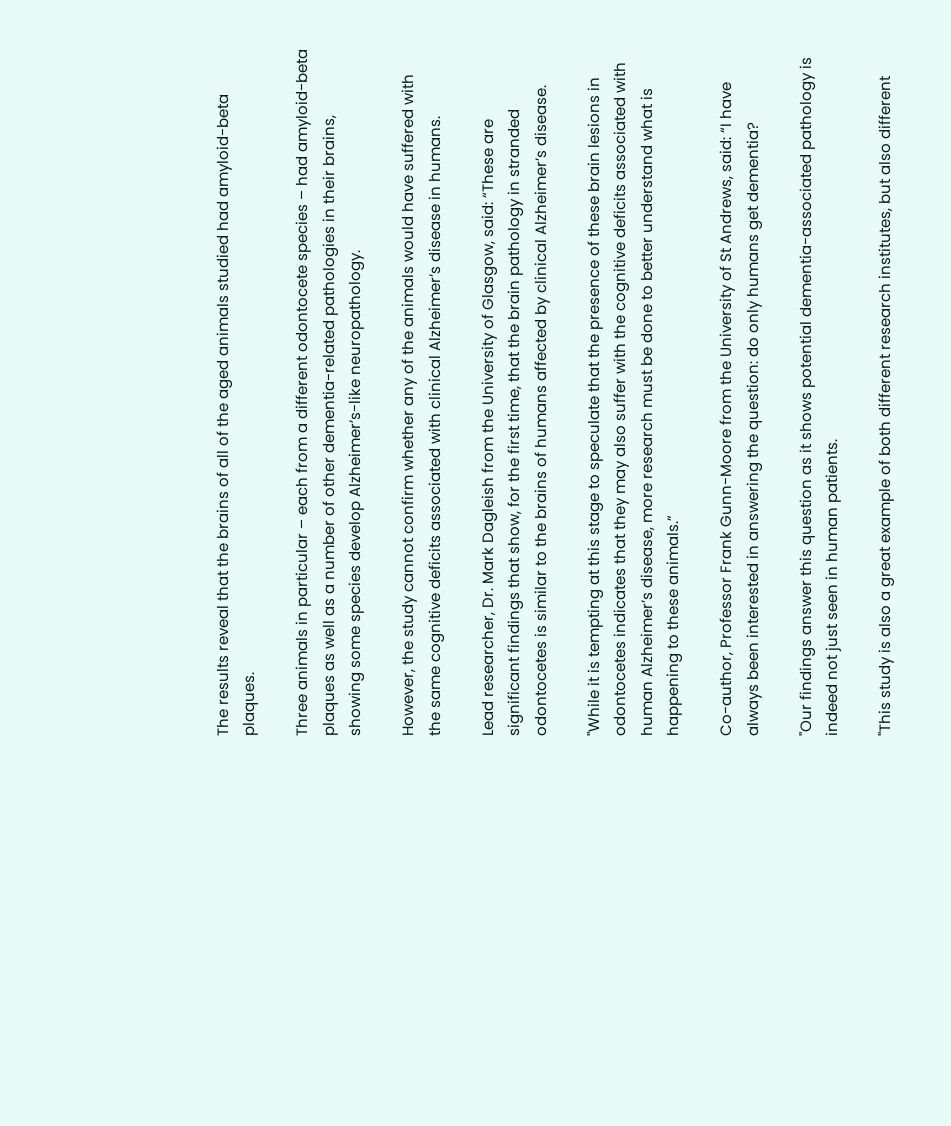The results reveal that the brains of all of the aged animals studied had amyloid-beta plaques.

Three animals in particular – each from a different odontocete species – had amyloid-beta plaques as well as a number of other dementia-related pathologies in their brains, showing some species develop Alzheimer’s-like neuropathology.

However, the study cannot confirm whether any of the animals would have suffered with the same cognitive deficits associated with clinical Alzheimer’s disease in humans.

Lead researcher, Dr. Mark Dagleish from the University of Glasgow, said: “These are significant findings that show, for the first time, that the brain pathology in stranded odontocetes is similar to the brains of humans affected by clinical Alzheimer’s disease.

"While it is tempting at this stage to speculate that the presence of these brain lesions in odontocetes indicates that they may also suffer with the cognitive deficits associated with human Alzheimer’s disease, more research must be done to better understand what is happening to these animals.”

Co-author, Professor Frank Gunn-Moore from the University of St Andrews, said: “I have always been interested in answering the question: do only humans get dementia?

"Our findings answer this question as it shows potential dementia-associated pathology is indeed not just seen in human patients.

"This study is also a great example of both different research institutes, but also different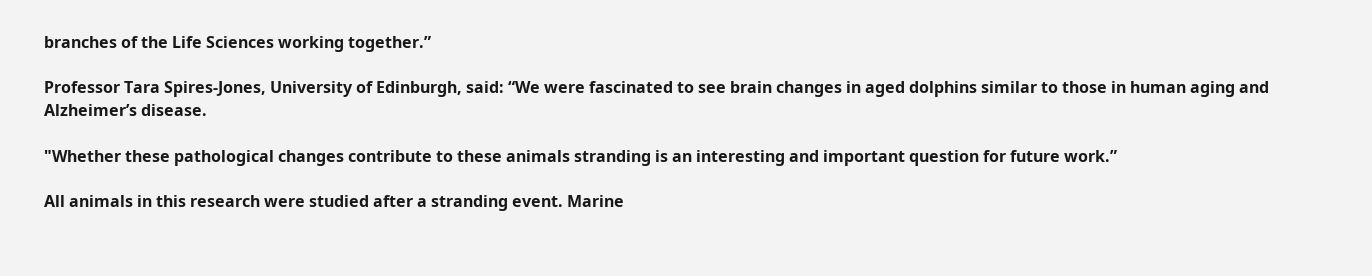branches of the Life Sciences working together.”

Professor Tara Spires-Jones, University of Edinburgh, said: “We were fascinated to see brain changes in aged dolphins similar to those in human aging and Alzheimer’s disease.

"Whether these pathological changes contribute to these animals stranding is an interesting and important question for future work.”

All animals in this research were studied after a stranding event. Marine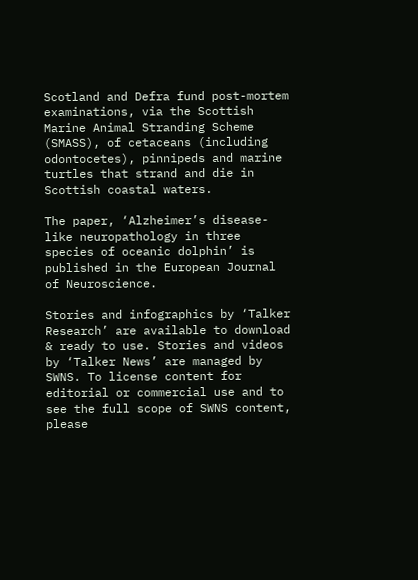Scotland and Defra fund post-mortem examinations, via the Scottish Marine Animal Stranding Scheme (SMASS), of cetaceans (including odontocetes), pinnipeds and marine turtles that strand and die in Scottish coastal waters.

The paper, ‘Alzheimer’s disease-like neuropathology in three species of oceanic dolphin’ is published in the European Journal of Neuroscience.

Stories and infographics by ‘Talker Research’ are available to download & ready to use. Stories and videos by ‘Talker News’ are managed by SWNS. To license content for editorial or commercial use and to see the full scope of SWNS content, please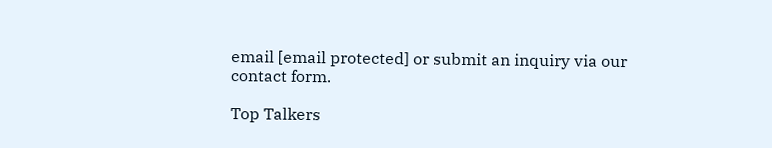email [email protected] or submit an inquiry via our contact form.

Top Talkers